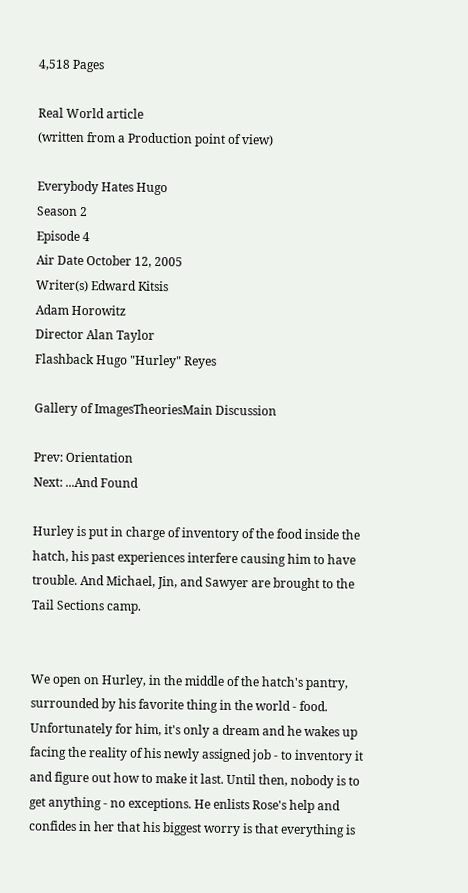4,518 Pages

Real World article
(written from a Production point of view)

Everybody Hates Hugo
Season 2
Episode 4
Air Date October 12, 2005
Writer(s) Edward Kitsis
Adam Horowitz
Director Alan Taylor
Flashback Hugo "Hurley" Reyes

Gallery of ImagesTheoriesMain Discussion

Prev: Orientation
Next: ...And Found

Hurley is put in charge of inventory of the food inside the hatch, his past experiences interfere causing him to have trouble. And Michael, Jin, and Sawyer are brought to the Tail Sections camp.


We open on Hurley, in the middle of the hatch's pantry, surrounded by his favorite thing in the world - food. Unfortunately for him, it's only a dream and he wakes up facing the reality of his newly assigned job - to inventory it and figure out how to make it last. Until then, nobody is to get anything - no exceptions. He enlists Rose's help and confides in her that his biggest worry is that everything is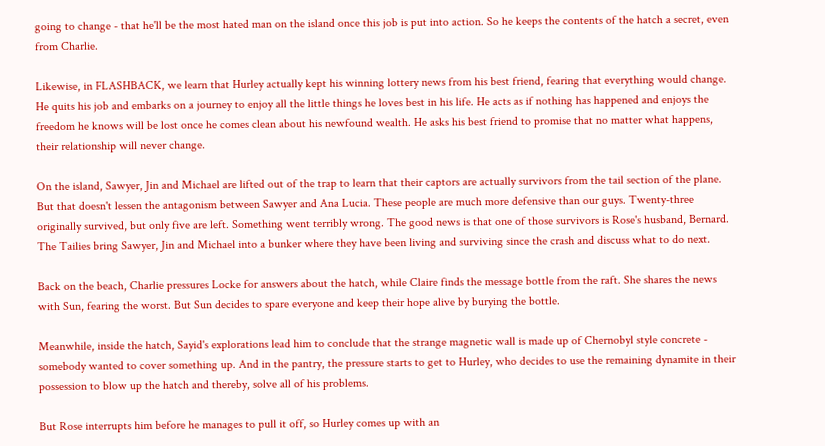going to change - that he'll be the most hated man on the island once this job is put into action. So he keeps the contents of the hatch a secret, even from Charlie.

Likewise, in FLASHBACK, we learn that Hurley actually kept his winning lottery news from his best friend, fearing that everything would change. He quits his job and embarks on a journey to enjoy all the little things he loves best in his life. He acts as if nothing has happened and enjoys the freedom he knows will be lost once he comes clean about his newfound wealth. He asks his best friend to promise that no matter what happens, their relationship will never change.

On the island, Sawyer, Jin and Michael are lifted out of the trap to learn that their captors are actually survivors from the tail section of the plane. But that doesn't lessen the antagonism between Sawyer and Ana Lucia. These people are much more defensive than our guys. Twenty-three originally survived, but only five are left. Something went terribly wrong. The good news is that one of those survivors is Rose's husband, Bernard. The Tailies bring Sawyer, Jin and Michael into a bunker where they have been living and surviving since the crash and discuss what to do next.

Back on the beach, Charlie pressures Locke for answers about the hatch, while Claire finds the message bottle from the raft. She shares the news with Sun, fearing the worst. But Sun decides to spare everyone and keep their hope alive by burying the bottle.

Meanwhile, inside the hatch, Sayid's explorations lead him to conclude that the strange magnetic wall is made up of Chernobyl style concrete - somebody wanted to cover something up. And in the pantry, the pressure starts to get to Hurley, who decides to use the remaining dynamite in their possession to blow up the hatch and thereby, solve all of his problems.

But Rose interrupts him before he manages to pull it off, so Hurley comes up with an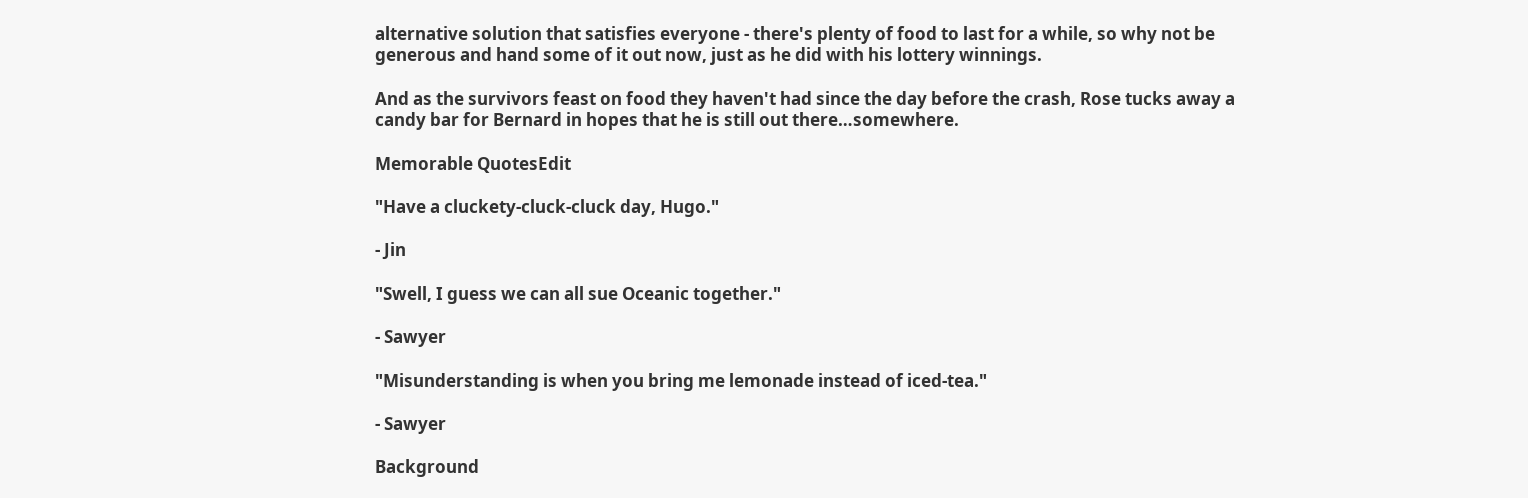alternative solution that satisfies everyone - there's plenty of food to last for a while, so why not be generous and hand some of it out now, just as he did with his lottery winnings.

And as the survivors feast on food they haven't had since the day before the crash, Rose tucks away a candy bar for Bernard in hopes that he is still out there…somewhere.

Memorable QuotesEdit

"Have a cluckety-cluck-cluck day, Hugo."

- Jin

"Swell, I guess we can all sue Oceanic together."

- Sawyer

"Misunderstanding is when you bring me lemonade instead of iced-tea."

- Sawyer

Background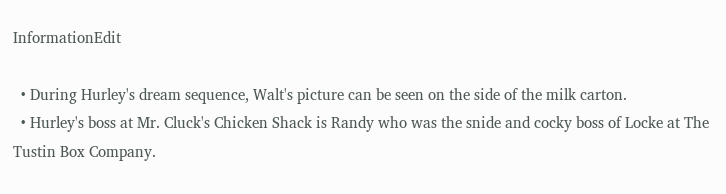InformationEdit

  • During Hurley's dream sequence, Walt's picture can be seen on the side of the milk carton.
  • Hurley's boss at Mr. Cluck's Chicken Shack is Randy who was the snide and cocky boss of Locke at The Tustin Box Company.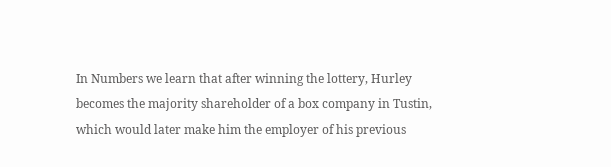In Numbers we learn that after winning the lottery, Hurley becomes the majority shareholder of a box company in Tustin, which would later make him the employer of his previous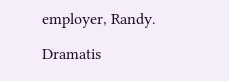employer, Randy.

Dramatis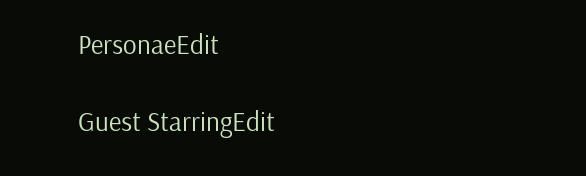PersonaeEdit

Guest StarringEdit